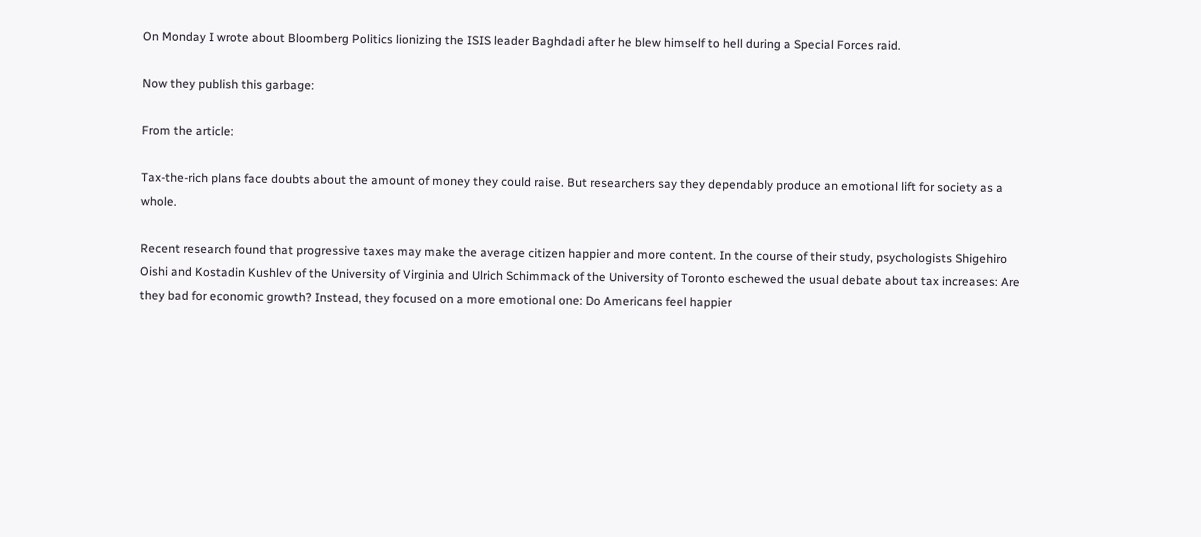On Monday I wrote about Bloomberg Politics lionizing the ISIS leader Baghdadi after he blew himself to hell during a Special Forces raid.

Now they publish this garbage:

From the article:

Tax-the-rich plans face doubts about the amount of money they could raise. But researchers say they dependably produce an emotional lift for society as a whole.

Recent research found that progressive taxes may make the average citizen happier and more content. In the course of their study, psychologists Shigehiro Oishi and Kostadin Kushlev of the University of Virginia and Ulrich Schimmack of the University of Toronto eschewed the usual debate about tax increases: Are they bad for economic growth? Instead, they focused on a more emotional one: Do Americans feel happier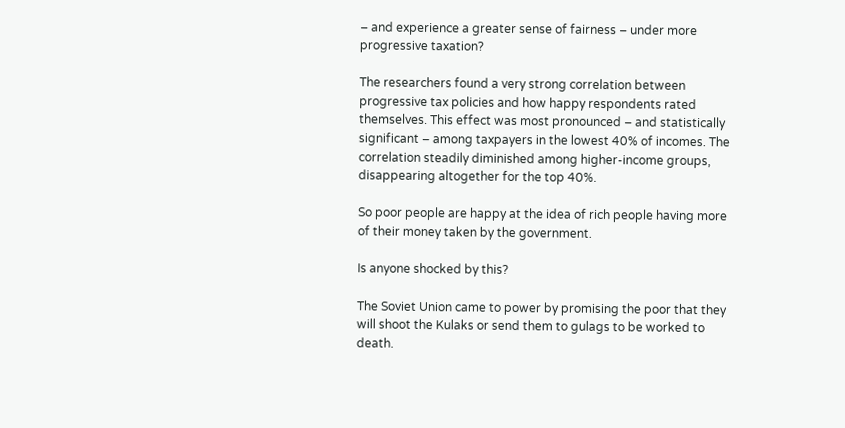– and experience a greater sense of fairness – under more progressive taxation?

The researchers found a very strong correlation between progressive tax policies and how happy respondents rated themselves. This effect was most pronounced – and statistically significant – among taxpayers in the lowest 40% of incomes. The correlation steadily diminished among higher-income groups, disappearing altogether for the top 40%.

So poor people are happy at the idea of rich people having more of their money taken by the government.

Is anyone shocked by this?

The Soviet Union came to power by promising the poor that they will shoot the Kulaks or send them to gulags to be worked to death.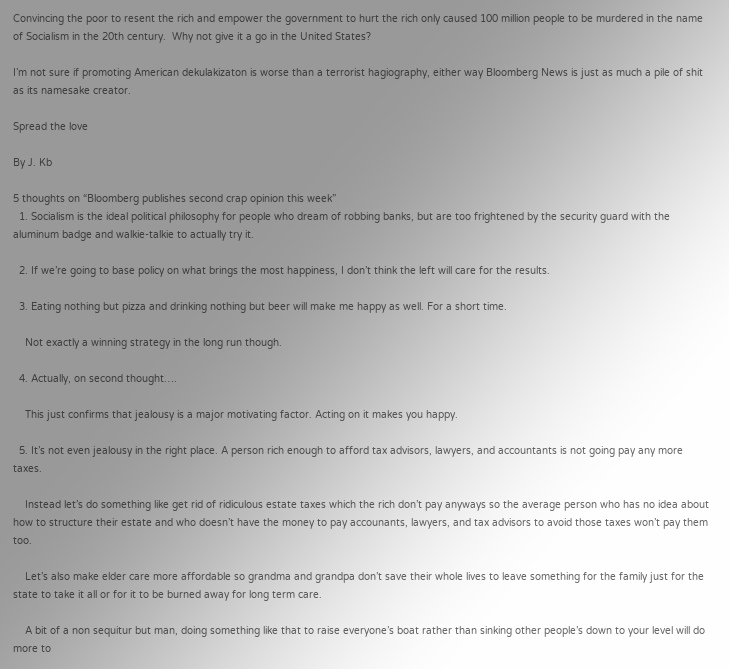Convincing the poor to resent the rich and empower the government to hurt the rich only caused 100 million people to be murdered in the name of Socialism in the 20th century.  Why not give it a go in the United States?

I’m not sure if promoting American dekulakizaton is worse than a terrorist hagiography, either way Bloomberg News is just as much a pile of shit as its namesake creator.

Spread the love

By J. Kb

5 thoughts on “Bloomberg publishes second crap opinion this week”
  1. Socialism is the ideal political philosophy for people who dream of robbing banks, but are too frightened by the security guard with the aluminum badge and walkie-talkie to actually try it.

  2. If we’re going to base policy on what brings the most happiness, I don’t think the left will care for the results.

  3. Eating nothing but pizza and drinking nothing but beer will make me happy as well. For a short time.

    Not exactly a winning strategy in the long run though.

  4. Actually, on second thought….

    This just confirms that jealousy is a major motivating factor. Acting on it makes you happy.

  5. It’s not even jealousy in the right place. A person rich enough to afford tax advisors, lawyers, and accountants is not going pay any more taxes.

    Instead let’s do something like get rid of ridiculous estate taxes which the rich don’t pay anyways so the average person who has no idea about how to structure their estate and who doesn’t have the money to pay accounants, lawyers, and tax advisors to avoid those taxes won’t pay them too.

    Let’s also make elder care more affordable so grandma and grandpa don’t save their whole lives to leave something for the family just for the state to take it all or for it to be burned away for long term care.

    A bit of a non sequitur but man, doing something like that to raise everyone’s boat rather than sinking other people’s down to your level will do more to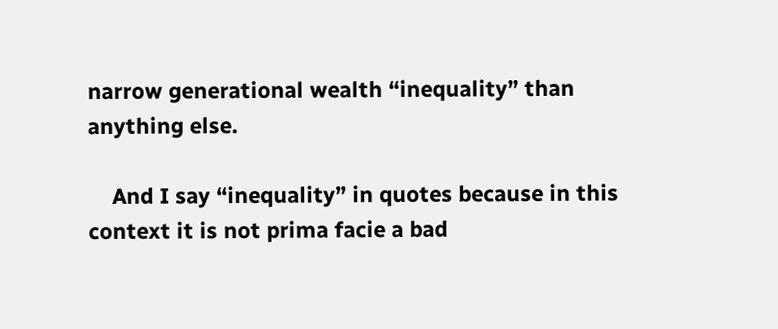narrow generational wealth “inequality” than anything else.

    And I say “inequality” in quotes because in this context it is not prima facie a bad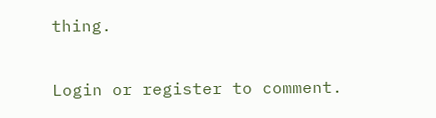thing.

Login or register to comment.